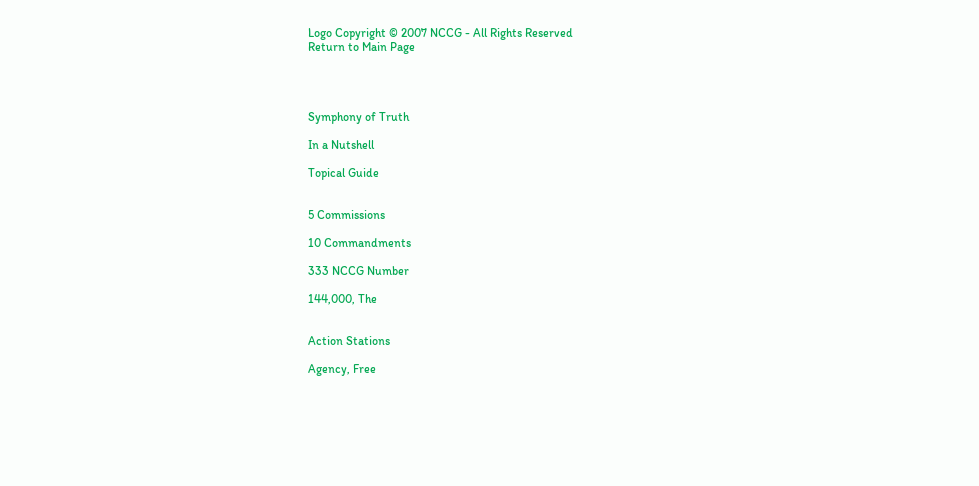Logo Copyright © 2007 NCCG - All Rights Reserved
Return to Main Page




Symphony of Truth

In a Nutshell

Topical Guide


5 Commissions

10 Commandments

333 NCCG Number

144,000, The


Action Stations

Agency, Free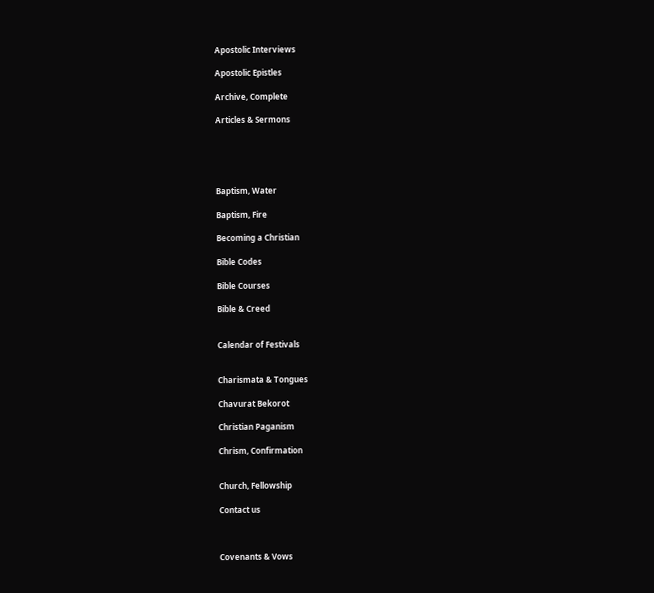Apostolic Interviews

Apostolic Epistles

Archive, Complete

Articles & Sermons





Baptism, Water

Baptism, Fire

Becoming a Christian

Bible Codes

Bible Courses

Bible & Creed


Calendar of Festivals


Charismata & Tongues

Chavurat Bekorot

Christian Paganism

Chrism, Confirmation


Church, Fellowship

Contact us



Covenants & Vows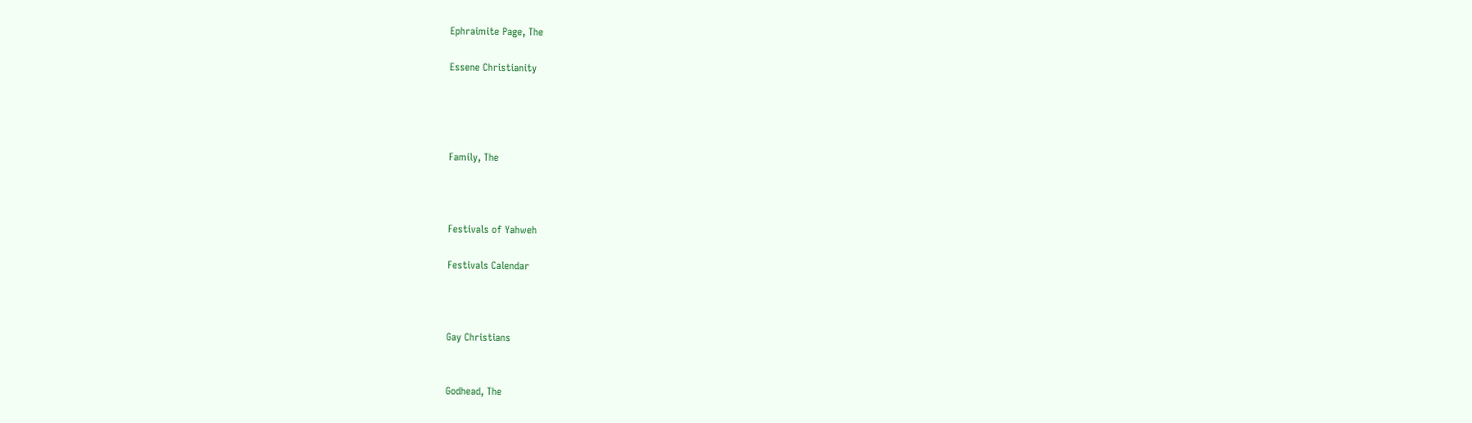Ephraimite Page, The

Essene Christianity




Family, The



Festivals of Yahweh

Festivals Calendar



Gay Christians


Godhead, The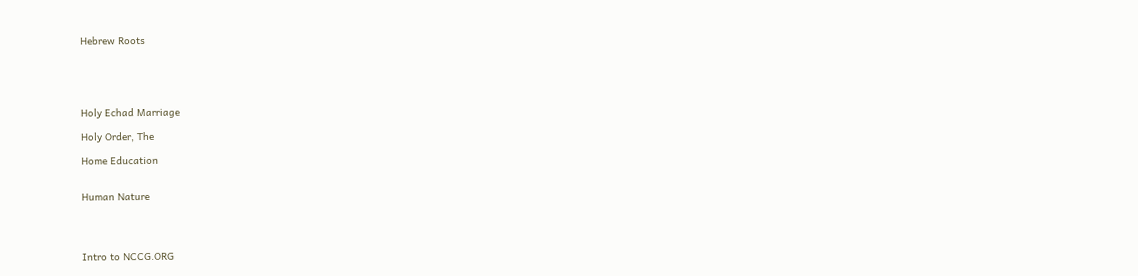Hebrew Roots





Holy Echad Marriage

Holy Order, The

Home Education


Human Nature




Intro to NCCG.ORG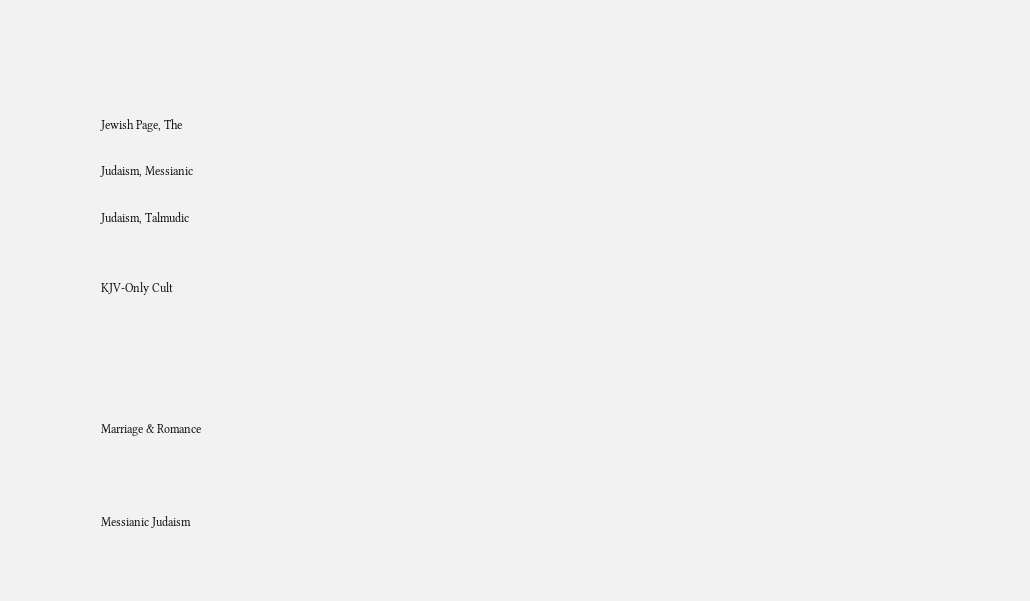Jewish Page, The

Judaism, Messianic

Judaism, Talmudic


KJV-Only Cult





Marriage & Romance



Messianic Judaism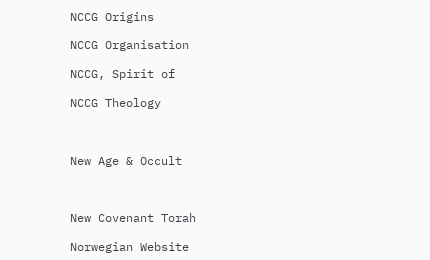NCCG Origins

NCCG Organisation

NCCG, Spirit of

NCCG Theology



New Age & Occult



New Covenant Torah

Norwegian Website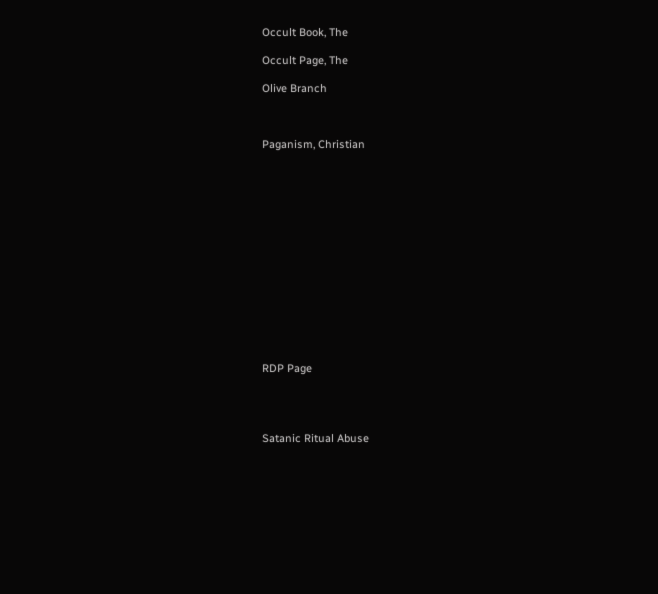Occult Book, The

Occult Page, The

Olive Branch



Paganism, Christian















RDP Page




Satanic Ritual Abuse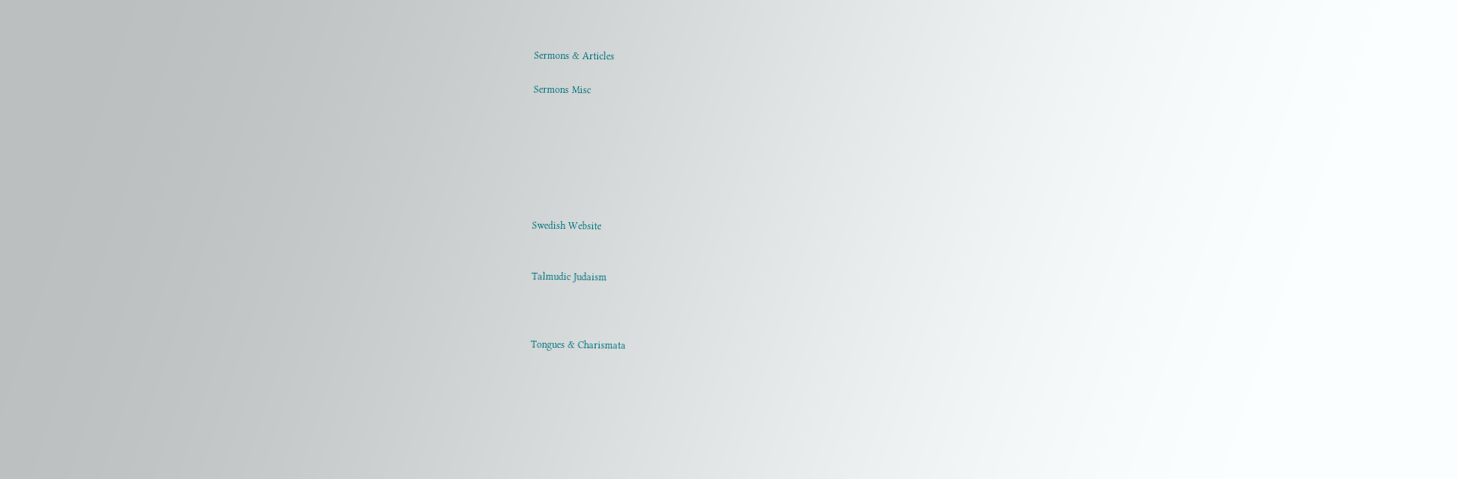Sermons & Articles

Sermons Misc







Swedish Website


Talmudic Judaism



Tongues & Charismata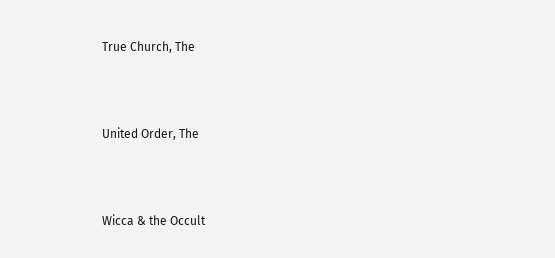True Church, The




United Order, The




Wicca & the Occult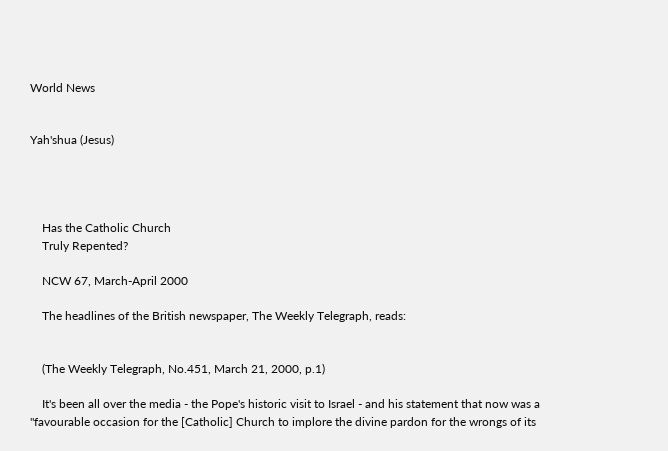World News


Yah'shua (Jesus)




    Has the Catholic Church
    Truly Repented?

    NCW 67, March-April 2000

    The headlines of the British newspaper, The Weekly Telegraph, reads:


    (The Weekly Telegraph, No.451, March 21, 2000, p.1)

    It's been all over the media - the Pope's historic visit to Israel - and his statement that now was a "favourable occasion for the [Catholic] Church to implore the divine pardon for the wrongs of its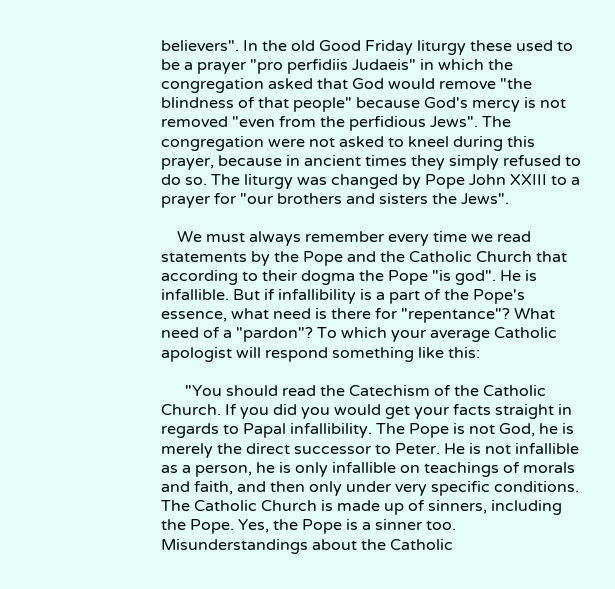believers". In the old Good Friday liturgy these used to be a prayer "pro perfidiis Judaeis" in which the congregation asked that God would remove "the blindness of that people" because God's mercy is not removed "even from the perfidious Jews". The congregation were not asked to kneel during this prayer, because in ancient times they simply refused to do so. The liturgy was changed by Pope John XXIII to a prayer for "our brothers and sisters the Jews".

    We must always remember every time we read statements by the Pope and the Catholic Church that according to their dogma the Pope "is god". He is infallible. But if infallibility is a part of the Pope's essence, what need is there for "repentance"? What need of a "pardon"? To which your average Catholic apologist will respond something like this:

      "You should read the Catechism of the Catholic Church. If you did you would get your facts straight in regards to Papal infallibility. The Pope is not God, he is merely the direct successor to Peter. He is not infallible as a person, he is only infallible on teachings of morals and faith, and then only under very specific conditions. The Catholic Church is made up of sinners, including the Pope. Yes, the Pope is a sinner too. Misunderstandings about the Catholic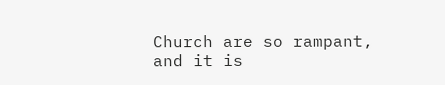Church are so rampant, and it is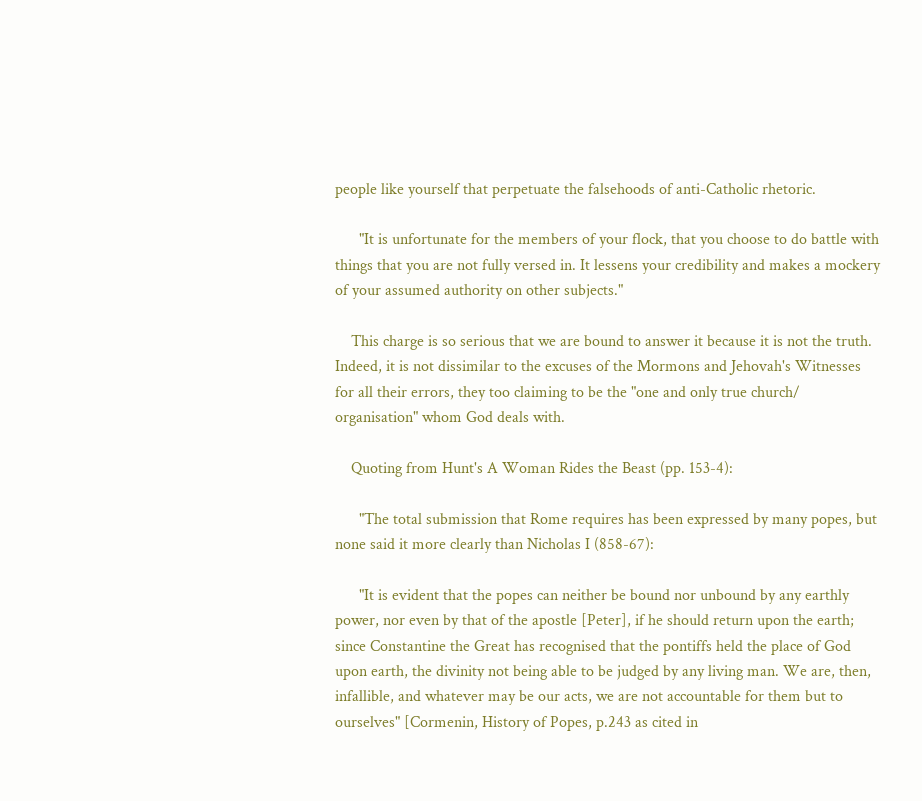people like yourself that perpetuate the falsehoods of anti-Catholic rhetoric.

      "It is unfortunate for the members of your flock, that you choose to do battle with things that you are not fully versed in. It lessens your credibility and makes a mockery of your assumed authority on other subjects."

    This charge is so serious that we are bound to answer it because it is not the truth. Indeed, it is not dissimilar to the excuses of the Mormons and Jehovah's Witnesses for all their errors, they too claiming to be the "one and only true church/ organisation" whom God deals with.

    Quoting from Hunt's A Woman Rides the Beast (pp. 153-4):

      "The total submission that Rome requires has been expressed by many popes, but none said it more clearly than Nicholas I (858-67):

      "It is evident that the popes can neither be bound nor unbound by any earthly power, nor even by that of the apostle [Peter], if he should return upon the earth; since Constantine the Great has recognised that the pontiffs held the place of God upon earth, the divinity not being able to be judged by any living man. We are, then, infallible, and whatever may be our acts, we are not accountable for them but to ourselves" [Cormenin, History of Popes, p.243 as cited in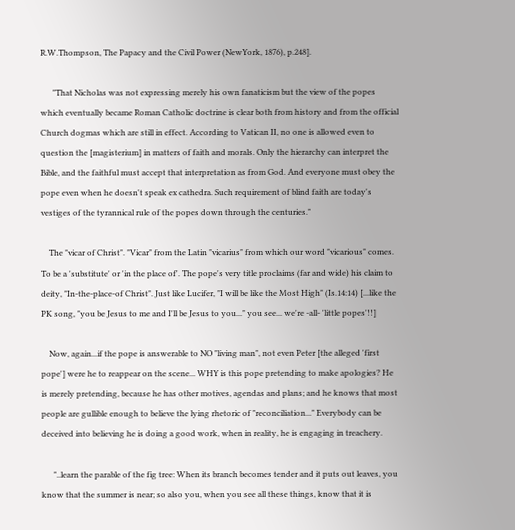R.W.Thompson, The Papacy and the Civil Power (NewYork, 1876), p.248].

      "That Nicholas was not expressing merely his own fanaticism but the view of the popes which eventually became Roman Catholic doctrine is clear both from history and from the official Church dogmas which are still in effect. According to Vatican II, no one is allowed even to question the [magisterium] in matters of faith and morals. Only the hierarchy can interpret the Bible, and the faithful must accept that interpretation as from God. And everyone must obey the pope even when he doesn't speak ex cathedra. Such requirement of blind faith are today's vestiges of the tyrannical rule of the popes down through the centuries."

    The "vicar of Christ". "Vicar" from the Latin "vicarius" from which our word "vicarious" comes. To be a 'substitute' or 'in the place of'. The pope's very title proclaims (far and wide) his claim to deity, "In-the-place-of Christ". Just like Lucifer, "I will be like the Most High" (Is.14:14) [...like the PK song, "you be Jesus to me and I'll be Jesus to you..." you see... we're -all- 'little popes'!!]

    Now, again...if the pope is answerable to NO "living man", not even Peter [the alleged 'first pope'] were he to reappear on the scene... WHY is this pope pretending to make apologies? He is merely pretending, because he has other motives, agendas and plans; and he knows that most people are gullible enough to believe the lying rhetoric of "reconciliation..." Everybody can be deceived into believing he is doing a good work, when in reality, he is engaging in treachery.

      "..learn the parable of the fig tree: When its branch becomes tender and it puts out leaves, you know that the summer is near; so also you, when you see all these things, know that it is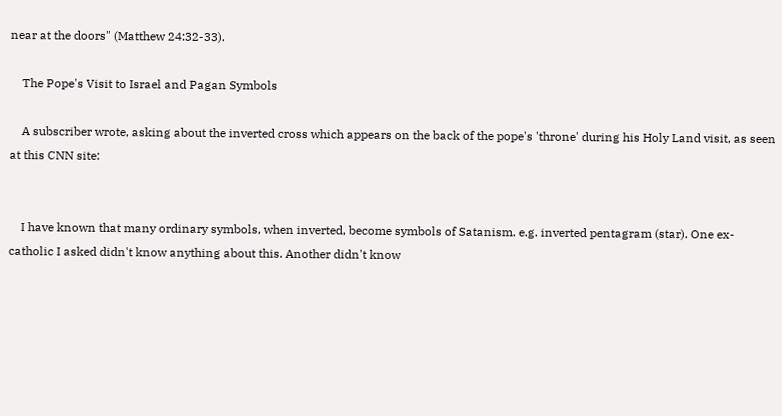near at the doors" (Matthew 24:32-33).

    The Pope's Visit to Israel and Pagan Symbols

    A subscriber wrote, asking about the inverted cross which appears on the back of the pope's 'throne' during his Holy Land visit, as seen at this CNN site:


    I have known that many ordinary symbols, when inverted, become symbols of Satanism. e.g. inverted pentagram (star). One ex-catholic I asked didn't know anything about this. Another didn't know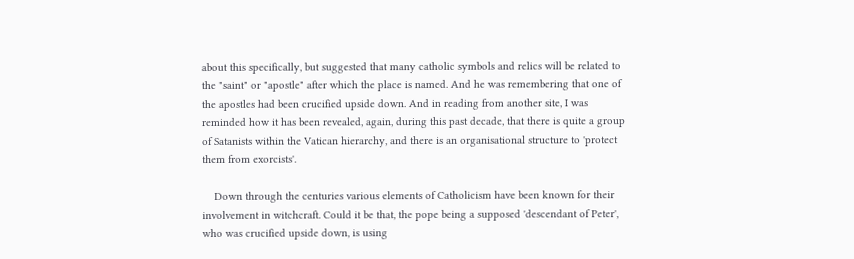about this specifically, but suggested that many catholic symbols and relics will be related to the "saint" or "apostle" after which the place is named. And he was remembering that one of the apostles had been crucified upside down. And in reading from another site, I was reminded how it has been revealed, again, during this past decade, that there is quite a group of Satanists within the Vatican hierarchy, and there is an organisational structure to 'protect them from exorcists'.

    Down through the centuries various elements of Catholicism have been known for their involvement in witchcraft. Could it be that, the pope being a supposed 'descendant of Peter', who was crucified upside down, is using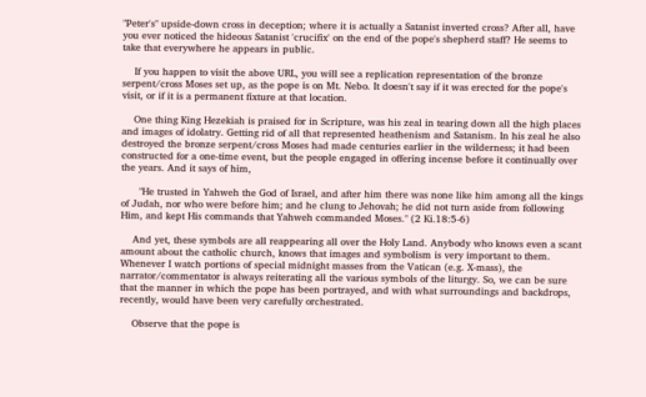"Peter's" upside-down cross in deception; where it is actually a Satanist inverted cross? After all, have you ever noticed the hideous Satanist 'crucifix' on the end of the pope's shepherd staff? He seems to take that everywhere he appears in public.

    If you happen to visit the above URL, you will see a replication representation of the bronze serpent/cross Moses set up, as the pope is on Mt. Nebo. It doesn't say if it was erected for the pope's visit, or if it is a permanent fixture at that location.

    One thing King Hezekiah is praised for in Scripture, was his zeal in tearing down all the high places and images of idolatry. Getting rid of all that represented heathenism and Satanism. In his zeal he also destroyed the bronze serpent/cross Moses had made centuries earlier in the wilderness; it had been constructed for a one-time event, but the people engaged in offering incense before it continually over the years. And it says of him,

      "He trusted in Yahweh the God of Israel, and after him there was none like him among all the kings of Judah, nor who were before him; and he clung to Jehovah; he did not turn aside from following Him, and kept His commands that Yahweh commanded Moses." (2 Ki.18:5-6)

    And yet, these symbols are all reappearing all over the Holy Land. Anybody who knows even a scant amount about the catholic church, knows that images and symbolism is very important to them. Whenever I watch portions of special midnight masses from the Vatican (e.g. X-mass), the narrator/commentator is always reiterating all the various symbols of the liturgy. So, we can be sure that the manner in which the pope has been portrayed, and with what surroundings and backdrops, recently, would have been very carefully orchestrated.

    Observe that the pope is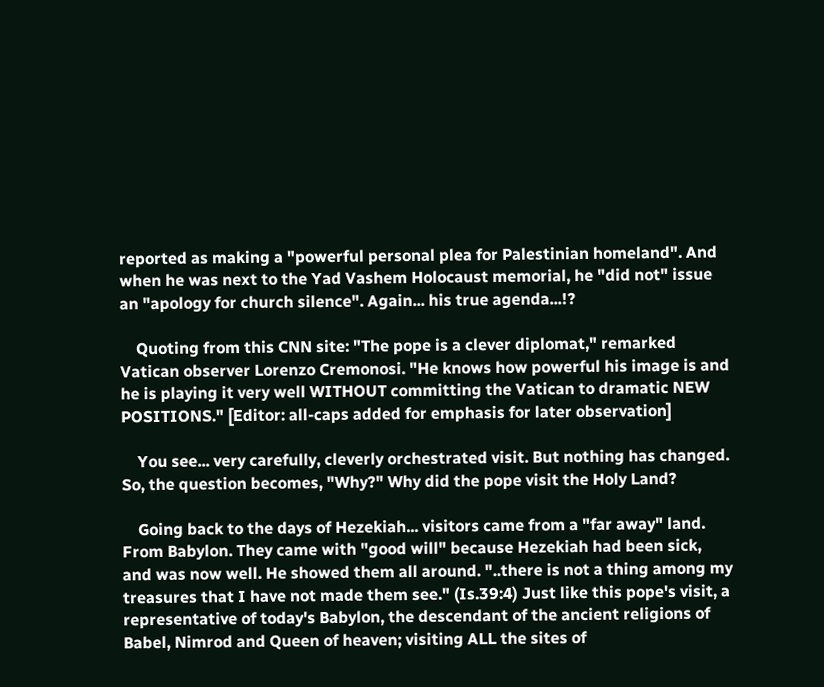reported as making a "powerful personal plea for Palestinian homeland". And when he was next to the Yad Vashem Holocaust memorial, he "did not" issue an "apology for church silence". Again... his true agenda...!?

    Quoting from this CNN site: "The pope is a clever diplomat," remarked Vatican observer Lorenzo Cremonosi. "He knows how powerful his image is and he is playing it very well WITHOUT committing the Vatican to dramatic NEW POSITIONS." [Editor: all-caps added for emphasis for later observation]

    You see... very carefully, cleverly orchestrated visit. But nothing has changed. So, the question becomes, "Why?" Why did the pope visit the Holy Land?

    Going back to the days of Hezekiah... visitors came from a "far away" land. From Babylon. They came with "good will" because Hezekiah had been sick, and was now well. He showed them all around. "..there is not a thing among my treasures that I have not made them see." (Is.39:4) Just like this pope's visit, a representative of today's Babylon, the descendant of the ancient religions of Babel, Nimrod and Queen of heaven; visiting ALL the sites of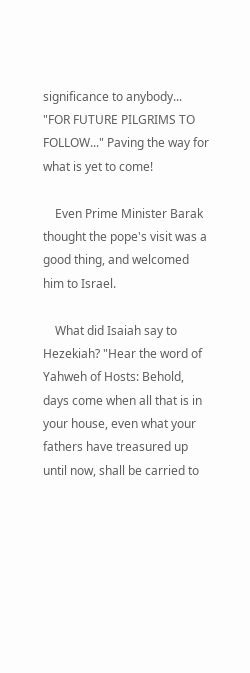significance to anybody... "FOR FUTURE PILGRIMS TO FOLLOW..." Paving the way for what is yet to come!

    Even Prime Minister Barak thought the pope's visit was a good thing, and welcomed him to Israel.

    What did Isaiah say to Hezekiah? "Hear the word of Yahweh of Hosts: Behold, days come when all that is in your house, even what your fathers have treasured up until now, shall be carried to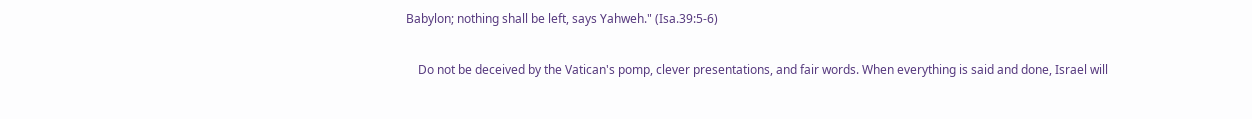Babylon; nothing shall be left, says Yahweh." (Isa.39:5-6)

    Do not be deceived by the Vatican's pomp, clever presentations, and fair words. When everything is said and done, Israel will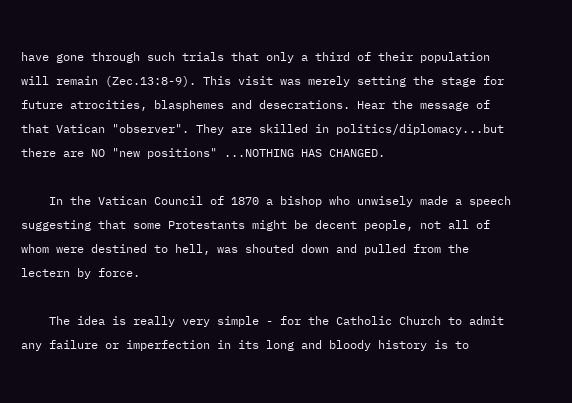have gone through such trials that only a third of their population will remain (Zec.13:8-9). This visit was merely setting the stage for future atrocities, blasphemes and desecrations. Hear the message of that Vatican "observer". They are skilled in politics/diplomacy...but there are NO "new positions" ...NOTHING HAS CHANGED.

    In the Vatican Council of 1870 a bishop who unwisely made a speech suggesting that some Protestants might be decent people, not all of whom were destined to hell, was shouted down and pulled from the lectern by force.

    The idea is really very simple - for the Catholic Church to admit any failure or imperfection in its long and bloody history is to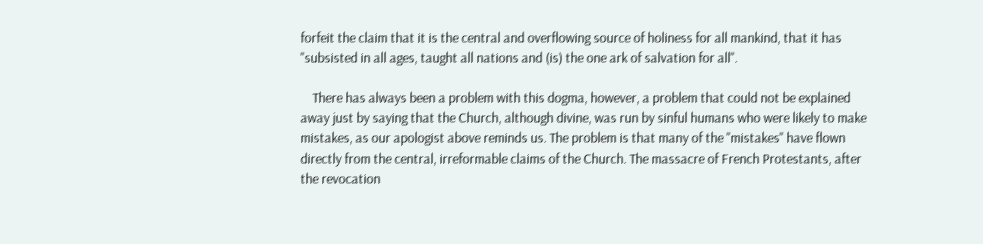forfeit the claim that it is the central and overflowing source of holiness for all mankind, that it has "subsisted in all ages, taught all nations and (is) the one ark of salvation for all".

    There has always been a problem with this dogma, however, a problem that could not be explained away just by saying that the Church, although divine, was run by sinful humans who were likely to make mistakes, as our apologist above reminds us. The problem is that many of the "mistakes" have flown directly from the central, irreformable claims of the Church. The massacre of French Protestants, after the revocation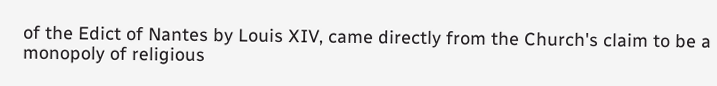of the Edict of Nantes by Louis XIV, came directly from the Church's claim to be a monopoly of religious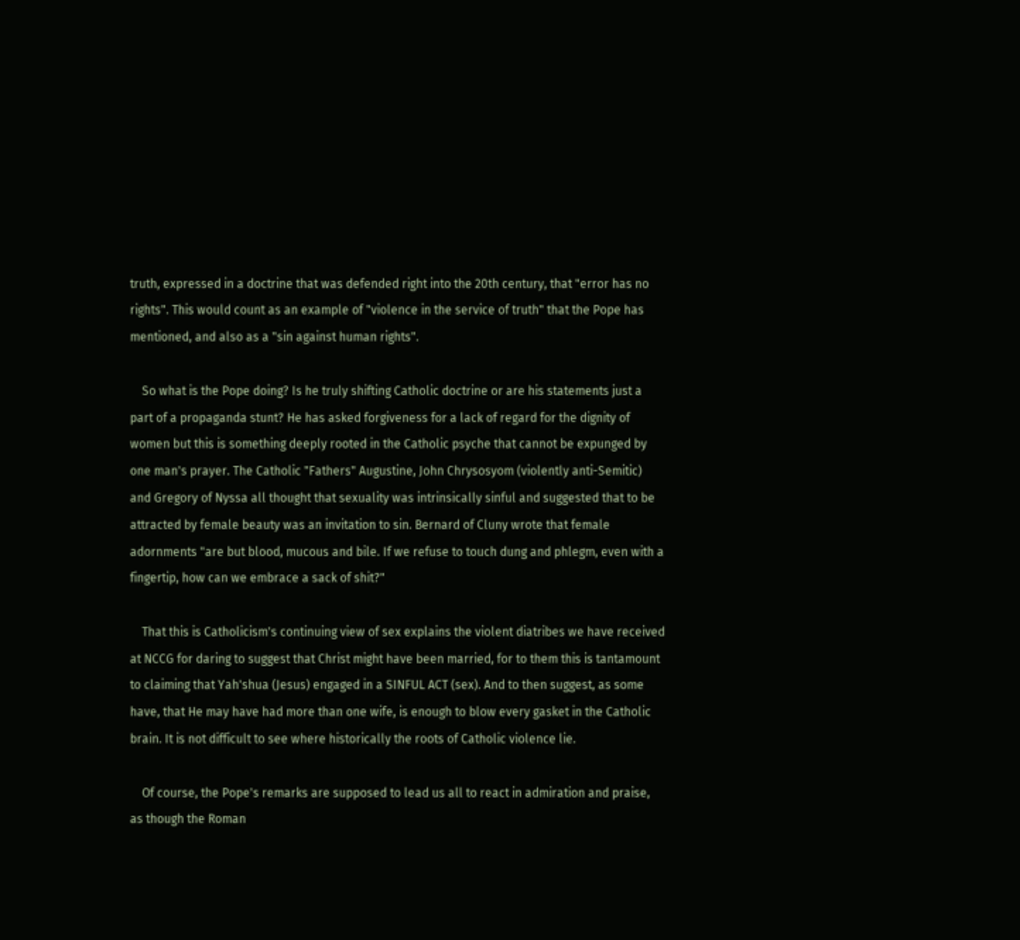truth, expressed in a doctrine that was defended right into the 20th century, that "error has no rights". This would count as an example of "violence in the service of truth" that the Pope has mentioned, and also as a "sin against human rights".

    So what is the Pope doing? Is he truly shifting Catholic doctrine or are his statements just a part of a propaganda stunt? He has asked forgiveness for a lack of regard for the dignity of women but this is something deeply rooted in the Catholic psyche that cannot be expunged by one man's prayer. The Catholic "Fathers" Augustine, John Chrysosyom (violently anti-Semitic) and Gregory of Nyssa all thought that sexuality was intrinsically sinful and suggested that to be attracted by female beauty was an invitation to sin. Bernard of Cluny wrote that female adornments "are but blood, mucous and bile. If we refuse to touch dung and phlegm, even with a fingertip, how can we embrace a sack of shit?"

    That this is Catholicism's continuing view of sex explains the violent diatribes we have received at NCCG for daring to suggest that Christ might have been married, for to them this is tantamount to claiming that Yah'shua (Jesus) engaged in a SINFUL ACT (sex). And to then suggest, as some have, that He may have had more than one wife, is enough to blow every gasket in the Catholic brain. It is not difficult to see where historically the roots of Catholic violence lie.

    Of course, the Pope's remarks are supposed to lead us all to react in admiration and praise, as though the Roman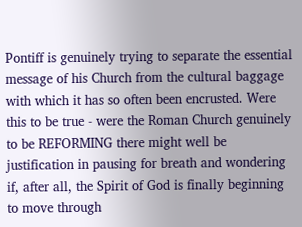Pontiff is genuinely trying to separate the essential message of his Church from the cultural baggage with which it has so often been encrusted. Were this to be true - were the Roman Church genuinely to be REFORMING there might well be justification in pausing for breath and wondering if, after all, the Spirit of God is finally beginning to move through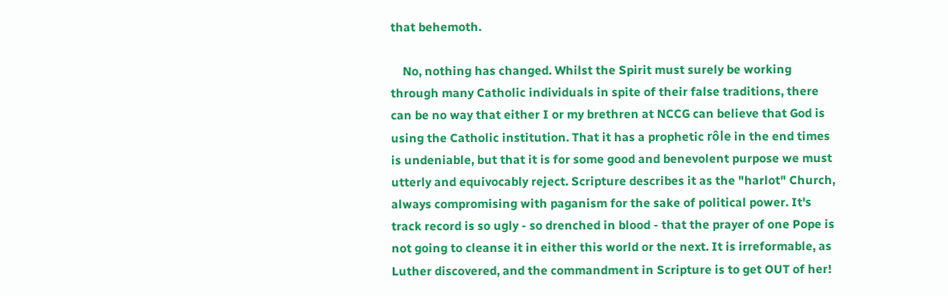that behemoth.

    No, nothing has changed. Whilst the Spirit must surely be working through many Catholic individuals in spite of their false traditions, there can be no way that either I or my brethren at NCCG can believe that God is using the Catholic institution. That it has a prophetic rôle in the end times is undeniable, but that it is for some good and benevolent purpose we must utterly and equivocably reject. Scripture describes it as the "harlot" Church, always compromising with paganism for the sake of political power. It's track record is so ugly - so drenched in blood - that the prayer of one Pope is not going to cleanse it in either this world or the next. It is irreformable, as Luther discovered, and the commandment in Scripture is to get OUT of her!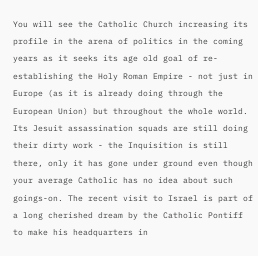You will see the Catholic Church increasing its profile in the arena of politics in the coming years as it seeks its age old goal of re-establishing the Holy Roman Empire - not just in Europe (as it is already doing through the European Union) but throughout the whole world. Its Jesuit assassination squads are still doing their dirty work - the Inquisition is still there, only it has gone under ground even though your average Catholic has no idea about such goings-on. The recent visit to Israel is part of a long cherished dream by the Catholic Pontiff to make his headquarters in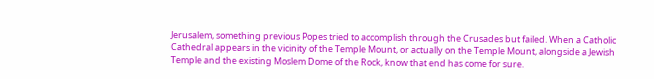Jerusalem, something previous Popes tried to accomplish through the Crusades but failed. When a Catholic Cathedral appears in the vicinity of the Temple Mount, or actually on the Temple Mount, alongside a Jewish Temple and the existing Moslem Dome of the Rock, know that end has come for sure.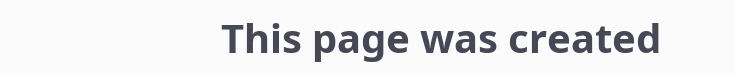This page was created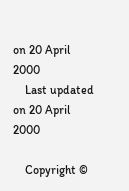on 20 April 2000
    Last updated on 20 April 2000

    Copyright ©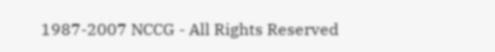1987-2007 NCCG - All Rights Reserved